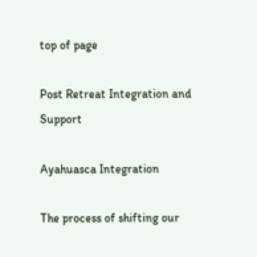top of page

Post Retreat Integration and Support

Ayahuasca Integration

The process of shifting our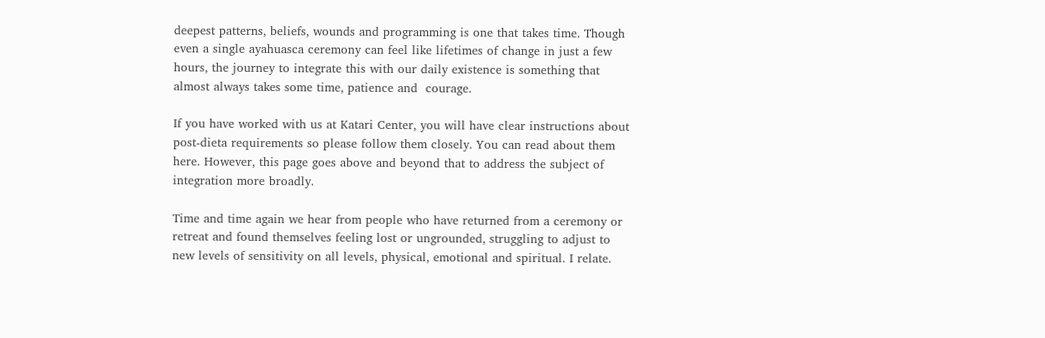deepest patterns, beliefs, wounds and programming is one that takes time. Though even a single ayahuasca ceremony can feel like lifetimes of change in just a few hours, the journey to integrate this with our daily existence is something that almost always takes some time, patience and  courage.

If you have worked with us at Katari Center, you will have clear instructions about post-dieta requirements so please follow them closely. You can read about them here. However, this page goes above and beyond that to address the subject of integration more broadly.

Time and time again we hear from people who have returned from a ceremony or retreat and found themselves feeling lost or ungrounded, struggling to adjust to new levels of sensitivity on all levels, physical, emotional and spiritual. I relate.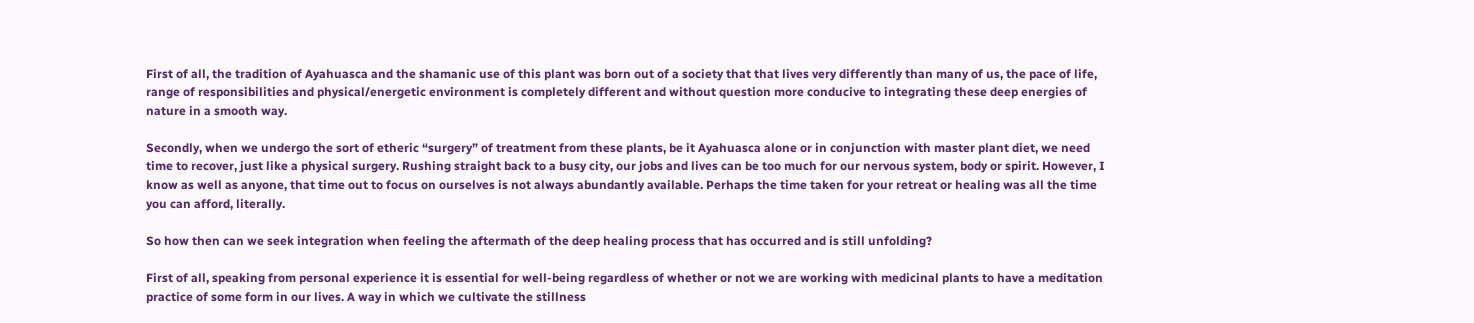First of all, the tradition of Ayahuasca and the shamanic use of this plant was born out of a society that that lives very differently than many of us, the pace of life, range of responsibilities and physical/energetic environment is completely different and without question more conducive to integrating these deep energies of nature in a smooth way.

Secondly, when we undergo the sort of etheric “surgery” of treatment from these plants, be it Ayahuasca alone or in conjunction with master plant diet, we need time to recover, just like a physical surgery. Rushing straight back to a busy city, our jobs and lives can be too much for our nervous system, body or spirit. However, I know as well as anyone, that time out to focus on ourselves is not always abundantly available. Perhaps the time taken for your retreat or healing was all the time you can afford, literally.

So how then can we seek integration when feeling the aftermath of the deep healing process that has occurred and is still unfolding?

First of all, speaking from personal experience it is essential for well-being regardless of whether or not we are working with medicinal plants to have a meditation practice of some form in our lives. A way in which we cultivate the stillness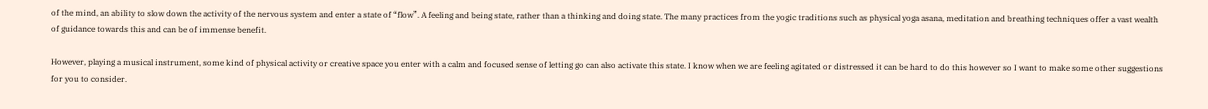of the mind, an ability to slow down the activity of the nervous system and enter a state of “flow”. A feeling and being state, rather than a thinking and doing state. The many practices from the yogic traditions such as physical yoga asana, meditation and breathing techniques offer a vast wealth of guidance towards this and can be of immense benefit.

However, playing a musical instrument, some kind of physical activity or creative space you enter with a calm and focused sense of letting go can also activate this state. I know when we are feeling agitated or distressed it can be hard to do this however so I want to make some other suggestions for you to consider.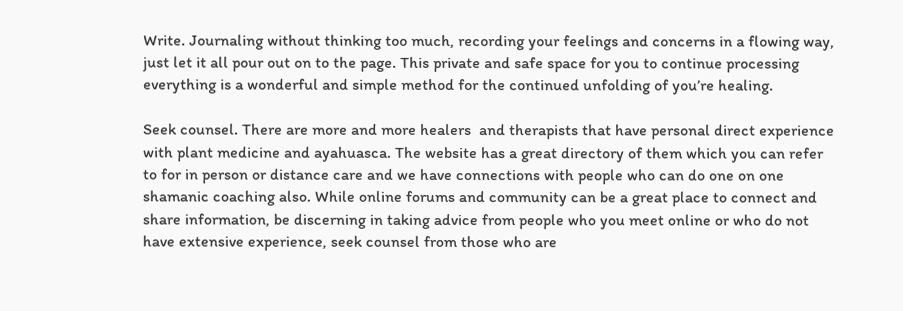Write. Journaling without thinking too much, recording your feelings and concerns in a flowing way, just let it all pour out on to the page. This private and safe space for you to continue processing everything is a wonderful and simple method for the continued unfolding of you’re healing.

Seek counsel. There are more and more healers  and therapists that have personal direct experience with plant medicine and ayahuasca. The website has a great directory of them which you can refer to for in person or distance care and we have connections with people who can do one on one shamanic coaching also. While online forums and community can be a great place to connect and share information, be discerning in taking advice from people who you meet online or who do not have extensive experience, seek counsel from those who are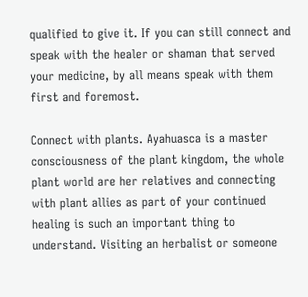qualified to give it. If you can still connect and speak with the healer or shaman that served your medicine, by all means speak with them first and foremost.

Connect with plants. Ayahuasca is a master consciousness of the plant kingdom, the whole plant world are her relatives and connecting with plant allies as part of your continued healing is such an important thing to understand. Visiting an herbalist or someone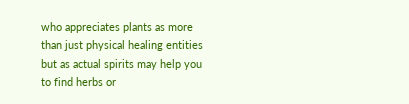who appreciates plants as more than just physical healing entities but as actual spirits may help you to find herbs or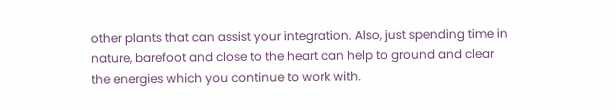other plants that can assist your integration. Also, just spending time in nature, barefoot and close to the heart can help to ground and clear the energies which you continue to work with.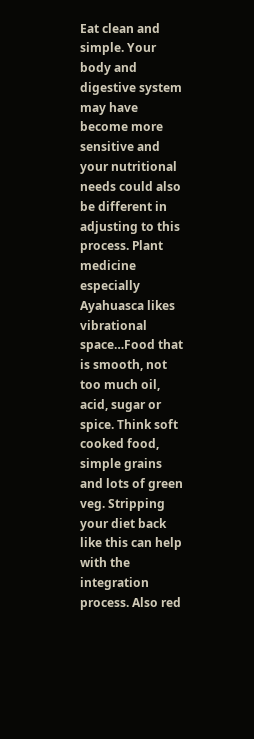Eat clean and simple. Your body and digestive system may have become more sensitive and your nutritional needs could also be different in adjusting to this process. Plant medicine especially Ayahuasca likes vibrational space…Food that is smooth, not too much oil, acid, sugar or spice. Think soft cooked food, simple grains and lots of green veg. Stripping your diet back like this can help with the integration process. Also red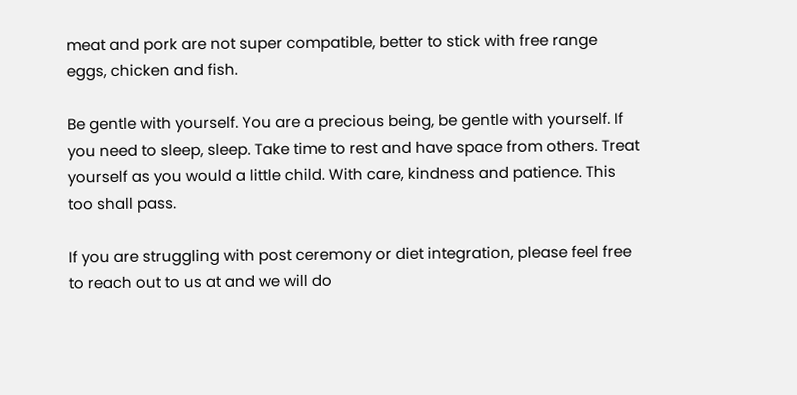meat and pork are not super compatible, better to stick with free range eggs, chicken and fish.

Be gentle with yourself. You are a precious being, be gentle with yourself. If you need to sleep, sleep. Take time to rest and have space from others. Treat yourself as you would a little child. With care, kindness and patience. This too shall pass.

If you are struggling with post ceremony or diet integration, please feel free to reach out to us at and we will do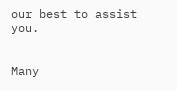our best to assist you.


Many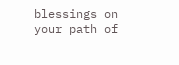blessings on your path of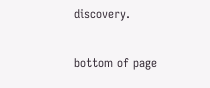discovery.

bottom of page